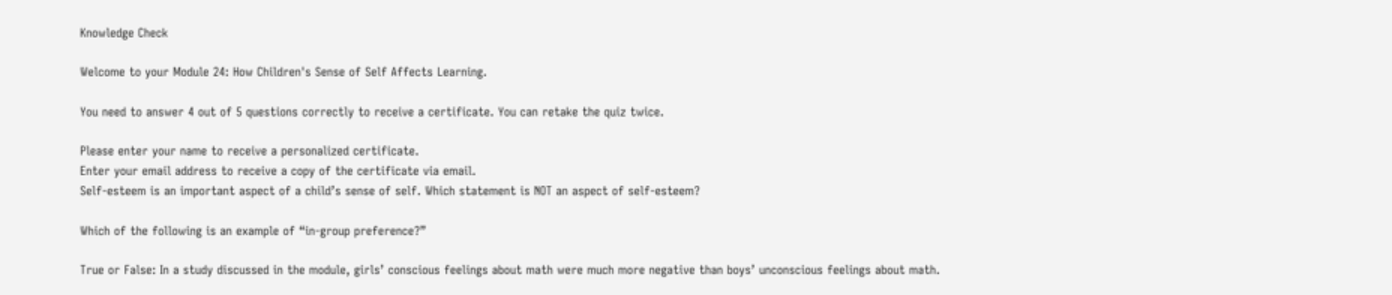Knowledge Check

Welcome to your Module 24: How Children's Sense of Self Affects Learning.

You need to answer 4 out of 5 questions correctly to receive a certificate. You can retake the quiz twice.

Please enter your name to receive a personalized certificate.
Enter your email address to receive a copy of the certificate via email.
Self-esteem is an important aspect of a child’s sense of self. Which statement is NOT an aspect of self-esteem?

Which of the following is an example of “in-group preference?”

True or False: In a study discussed in the module, girls’ conscious feelings about math were much more negative than boys’ unconscious feelings about math.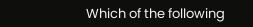Which of the following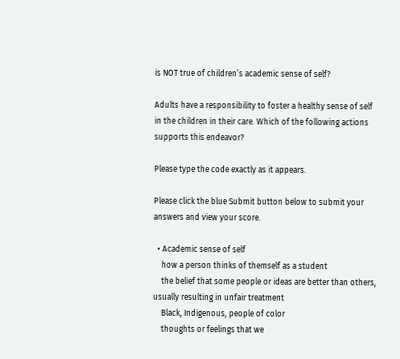is NOT true of children’s academic sense of self?

Adults have a responsibility to foster a healthy sense of self in the children in their care. Which of the following actions supports this endeavor?

Please type the code exactly as it appears.

Please click the blue Submit button below to submit your answers and view your score.

  • Academic sense of self
    how a person thinks of themself as a student
    the belief that some people or ideas are better than others, usually resulting in unfair treatment
    Black, Indigenous, people of color
    thoughts or feelings that we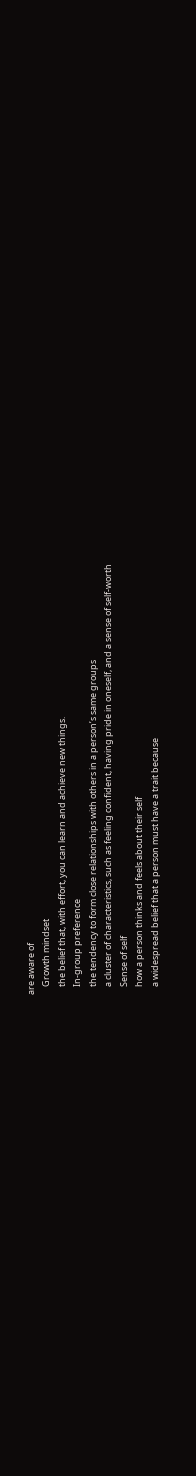are aware of
    Growth mindset
    the belief that, with effort, you can learn and achieve new things.
    In-group preference
    the tendency to form close relationships with others in a person’s same groups
    a cluster of characteristics, such as feeling confident, having pride in oneself, and a sense of self-worth
    Sense of self
    how a person thinks and feels about their self
    a widespread belief that a person must have a trait because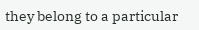they belong to a particular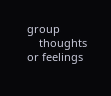group
    thoughts or feelings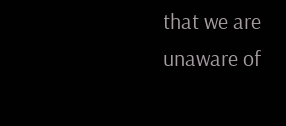that we are unaware of